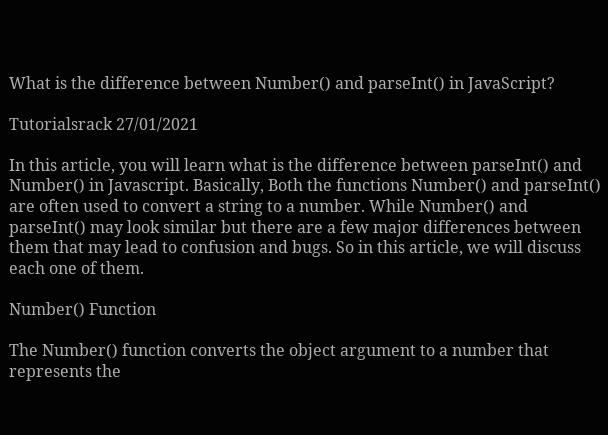What is the difference between Number() and parseInt() in JavaScript?

Tutorialsrack 27/01/2021

In this article, you will learn what is the difference between parseInt() and Number() in Javascript. Basically, Both the functions Number() and parseInt() are often used to convert a string to a number. While Number() and parseInt() may look similar but there are a few major differences between them that may lead to confusion and bugs. So in this article, we will discuss each one of them.

Number() Function

The Number() function converts the object argument to a number that represents the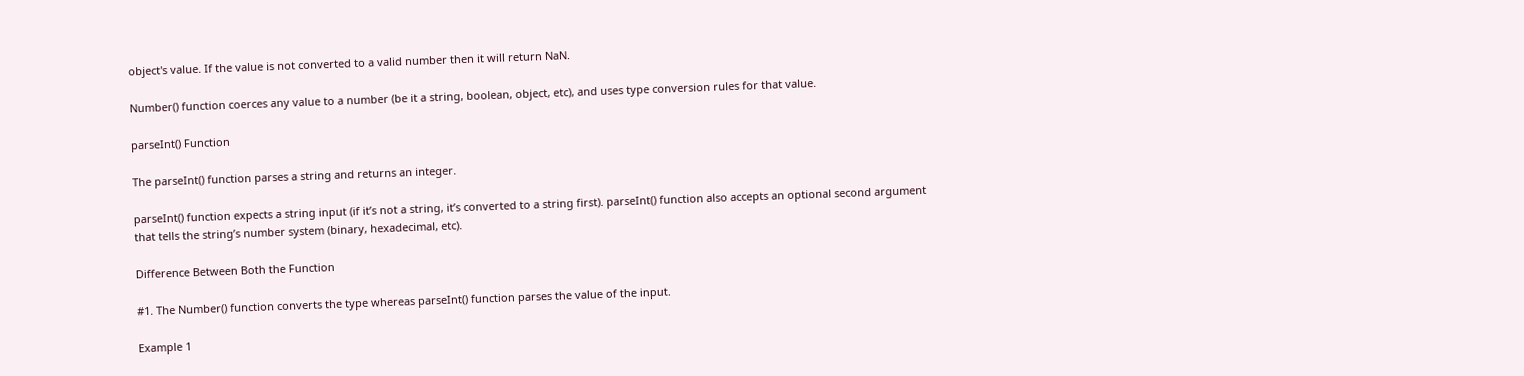object's value. If the value is not converted to a valid number then it will return NaN.

Number() function coerces any value to a number (be it a string, boolean, object, etc), and uses type conversion rules for that value.

parseInt() Function

The parseInt() function parses a string and returns an integer.

parseInt() function expects a string input (if it’s not a string, it’s converted to a string first). parseInt() function also accepts an optional second argument that tells the string’s number system (binary, hexadecimal, etc).

Difference Between Both the Function

#1. The Number() function converts the type whereas parseInt() function parses the value of the input.

Example 1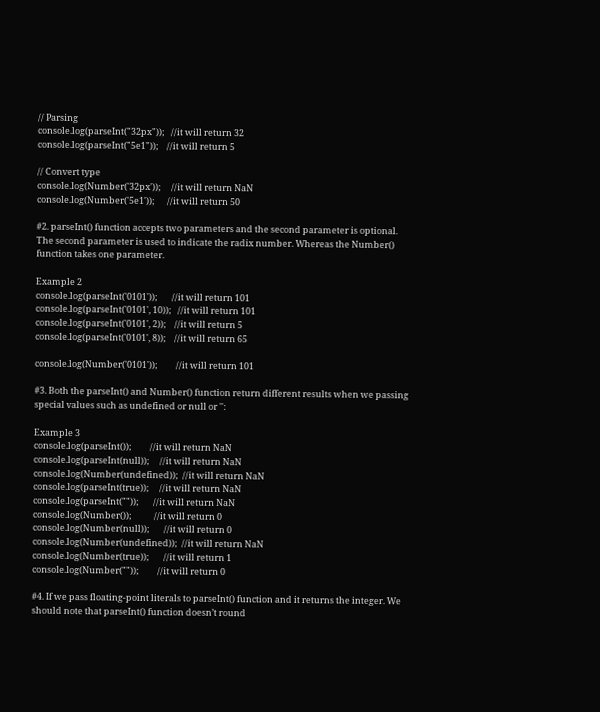// Parsing
console.log(parseInt("32px"));   //it will return 32
console.log(parseInt("5e1"));    //it will return 5

// Convert type
console.log(Number('32px'));     //it will return NaN
console.log(Number('5e1'));      //it will return 50

#2. parseInt() function accepts two parameters and the second parameter is optional. The second parameter is used to indicate the radix number. Whereas the Number() function takes one parameter.

Example 2
console.log(parseInt('0101'));       //it will return 101
console.log(parseInt('0101', 10));   //it will return 101
console.log(parseInt('0101', 2));    //it will return 5
console.log(parseInt('0101', 8));    //it will return 65

console.log(Number('0101'));         //it will return 101

#3. Both the parseInt() and Number() function return different results when we passing special values such as undefined or null or '':

Example 3
console.log(parseInt());         //it will return NaN
console.log(parseInt(null));     //it will return NaN
console.log(Number(undefined));  //it will return NaN
console.log(parseInt(true));     //it will return NaN
console.log(parseInt(""));       //it will return NaN
console.log(Number());           //it will return 0
console.log(Number(null));       //it will return 0
console.log(Number(undefined));  //it will return NaN
console.log(Number(true));       //it will return 1
console.log(Number(""));         //it will return 0

#4. If we pass floating-point literals to parseInt() function and it returns the integer. We should note that parseInt() function doesn’t round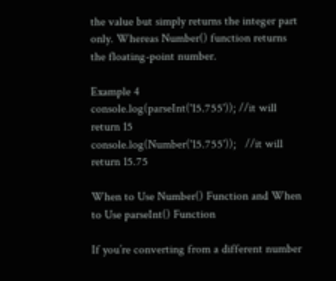the value but simply returns the integer part only. Whereas Number() function returns the floating-point number.

Example 4
console.log(parseInt('15.755')); //it will return 15
console.log(Number('15.755'));   //it will return 15.75

When to Use Number() Function and When to Use parseInt() Function

If you’re converting from a different number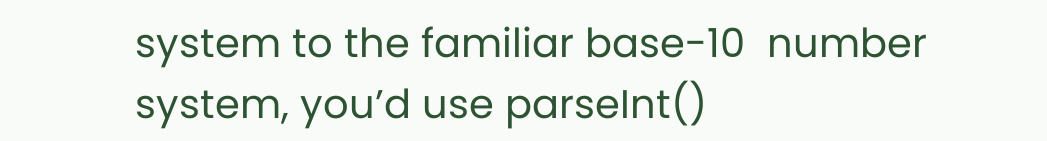system to the familiar base-10  number system, you’d use parseInt()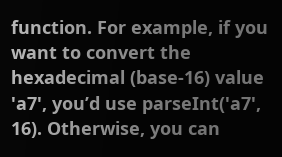function. For example, if you want to convert the hexadecimal (base-16) value 'a7', you’d use parseInt('a7', 16). Otherwise, you can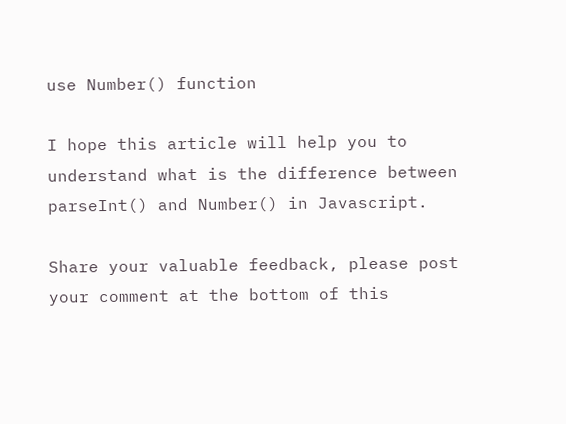use Number() function

I hope this article will help you to understand what is the difference between parseInt() and Number() in Javascript.

Share your valuable feedback, please post your comment at the bottom of this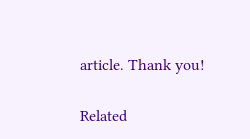article. Thank you!

Related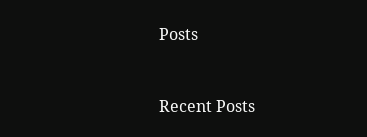Posts


Recent Posts